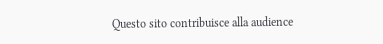Questo sito contribuisce alla audience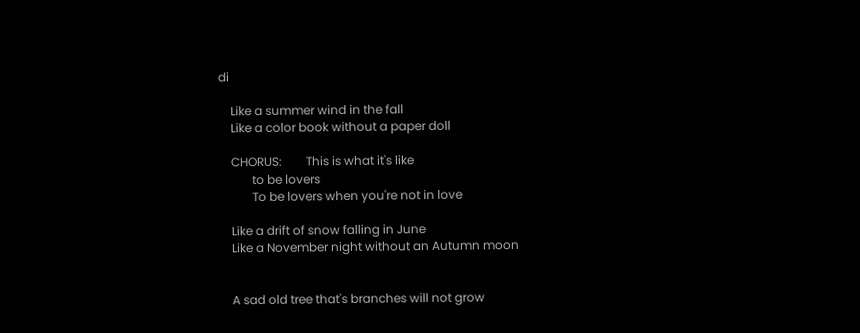di

    Like a summer wind in the fall
    Like a color book without a paper doll

    CHORUS:        This is what it's like
           to be lovers
           To be lovers when you're not in love

    Like a drift of snow falling in June
    Like a November night without an Autumn moon


    A sad old tree that's branches will not grow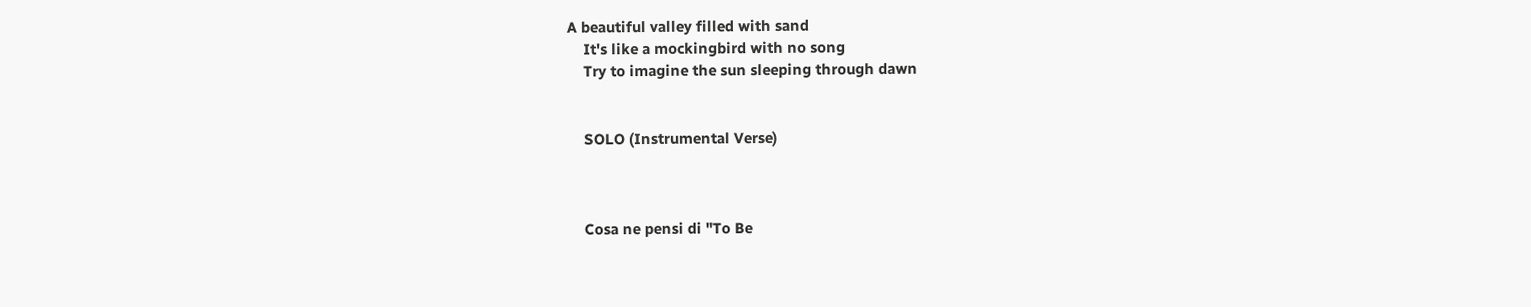A beautiful valley filled with sand
    It's like a mockingbird with no song
    Try to imagine the sun sleeping through dawn


    SOLO (Instrumental Verse)



    Cosa ne pensi di "To Be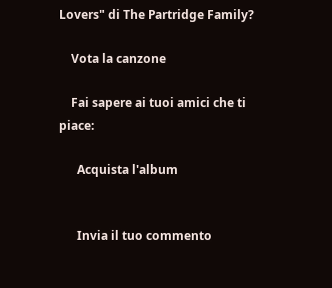Lovers" di The Partridge Family?

    Vota la canzone

    Fai sapere ai tuoi amici che ti piace:

      Acquista l'album


      Invia il tuo commento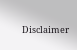Disclaimer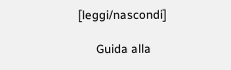[leggi/nascondi]

      Guida alla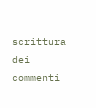scrittura dei commenti